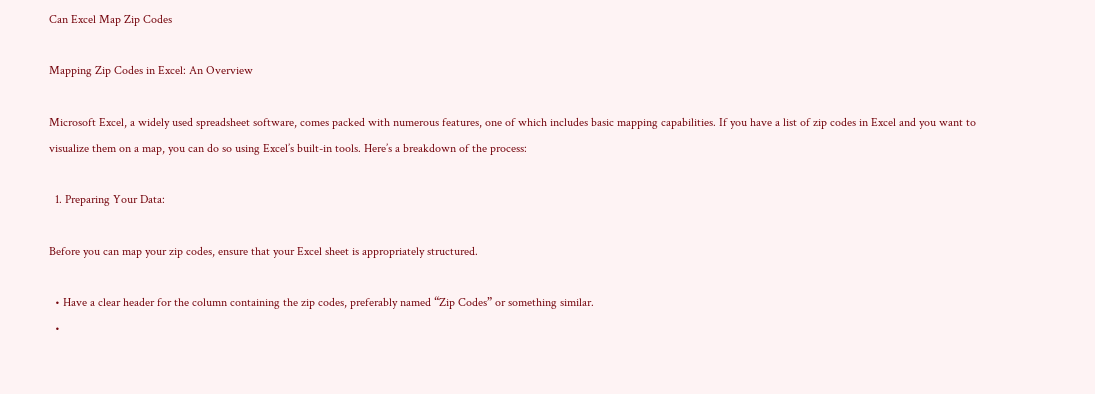Can Excel Map Zip Codes

Mapping Zip Codes in Excel: An Overview

Microsoft Excel, a widely used spreadsheet software, comes packed with numerous features, one of which includes basic mapping capabilities. If you have a list of zip codes in Excel and you want to visualize them on a map, you can do so using Excel’s built-in tools. Here’s a breakdown of the process:

  1. Preparing Your Data:

Before you can map your zip codes, ensure that your Excel sheet is appropriately structured.

  • Have a clear header for the column containing the zip codes, preferably named “Zip Codes” or something similar.
  •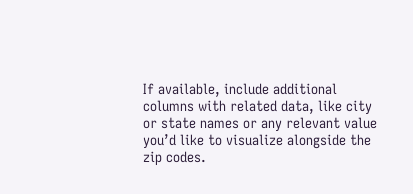If available, include additional columns with related data, like city or state names or any relevant value you’d like to visualize alongside the zip codes.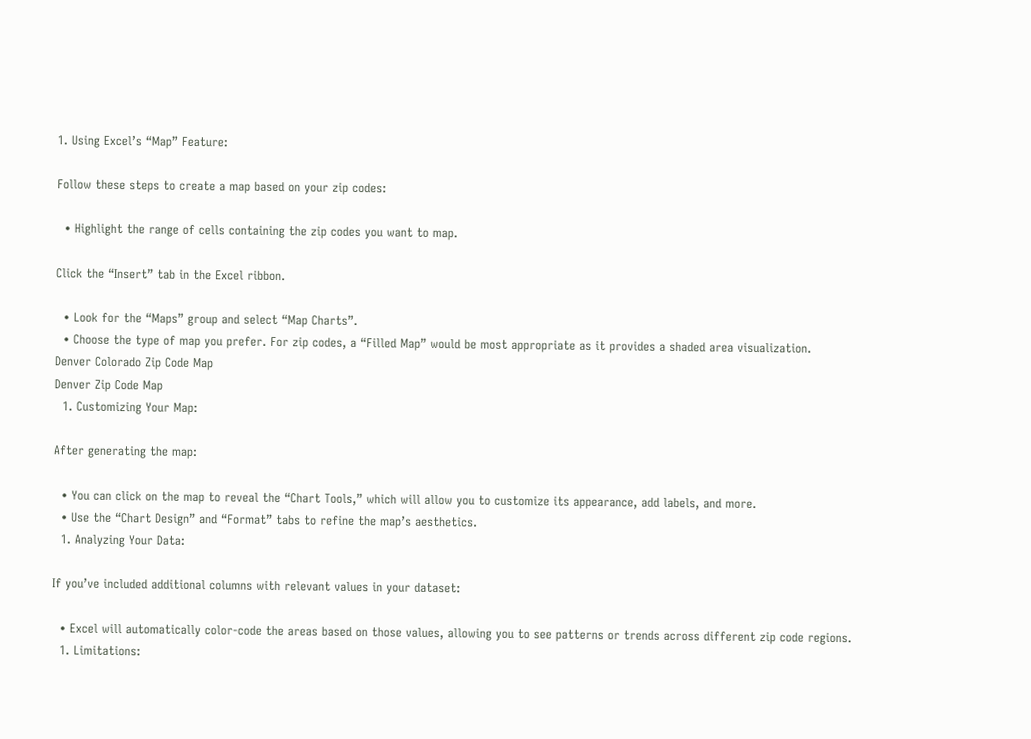1. Using Excel’s “Map” Feature:

Follow these steps to create a map based on your zip codes:

  • Highlight the range of cells containing the zip codes you want to map.

Click the “Insert” tab in the Excel ribbon.

  • Look for the “Maps” group and select “Map Charts”.
  • Choose the type of map you prefer. For zip codes, a “Filled Map” would be most appropriate as it provides a shaded area visualization.
Denver Colorado Zip Code Map
Denver Zip Code Map
  1. Customizing Your Map:

After generating the map:

  • You can click on the map to reveal the “Chart Tools,” which will allow you to customize its appearance, add labels, and more.
  • Use the “Chart Design” and “Format” tabs to refine the map’s aesthetics.
  1. Analyzing Your Data:

If you’ve included additional columns with relevant values in your dataset:

  • Excel will automatically color-code the areas based on those values, allowing you to see patterns or trends across different zip code regions.
  1. Limitations: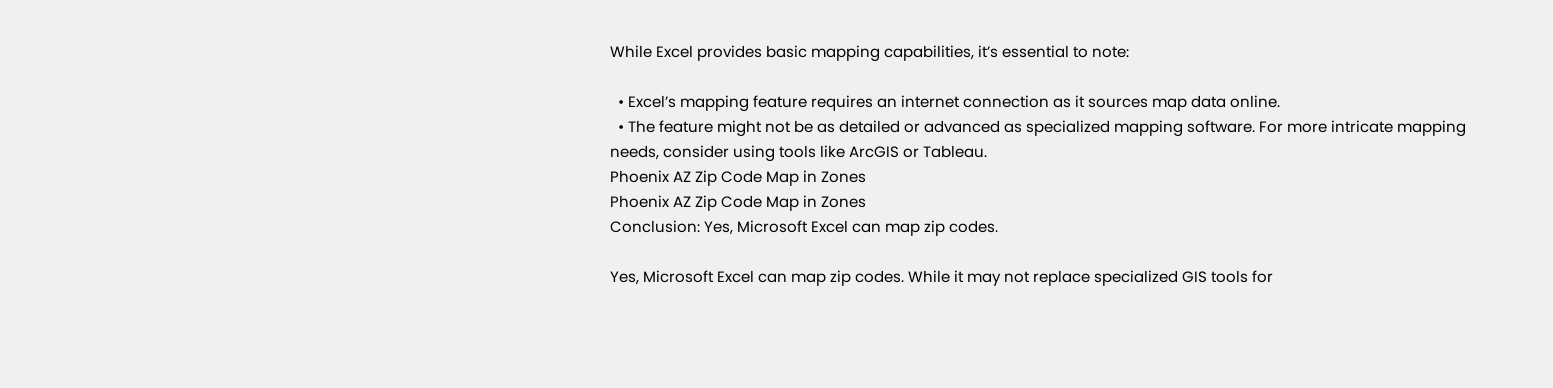While Excel provides basic mapping capabilities, it’s essential to note:

  • Excel’s mapping feature requires an internet connection as it sources map data online.
  • The feature might not be as detailed or advanced as specialized mapping software. For more intricate mapping needs, consider using tools like ArcGIS or Tableau.
Phoenix AZ Zip Code Map in Zones
Phoenix AZ Zip Code Map in Zones
Conclusion: Yes, Microsoft Excel can map zip codes.

Yes, Microsoft Excel can map zip codes. While it may not replace specialized GIS tools for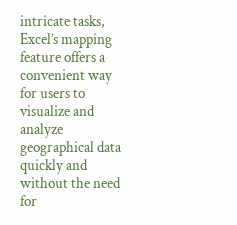intricate tasks, Excel’s mapping feature offers a convenient way for users to visualize and analyze geographical data quickly and without the need for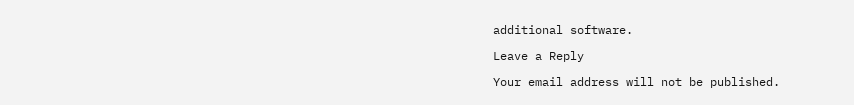additional software.

Leave a Reply

Your email address will not be published.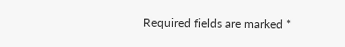Required fields are marked *